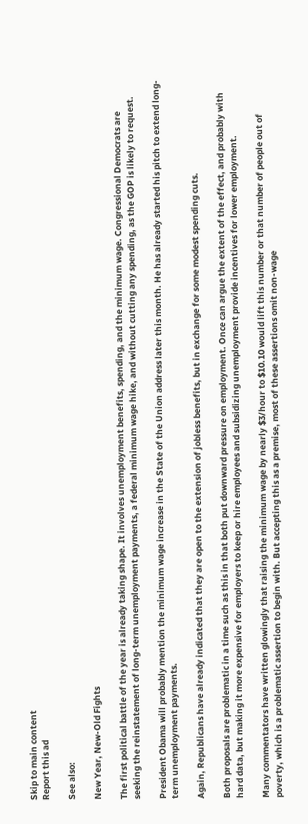Skip to main content
Report this ad

See also:

New Year, New-Old Fights

The first political battle of the year is already taking shape. It involves unemployment benefits, spending, and the minimum wage. Congressional Democrats are seeking the reinstatement of long-term unemployment payments, a federal minimum wage hike, and without cutting any spending, as the GOP is likely to request.

President Obama will probably mention the minimum wage increase in the State of the Union address later this month. He has already started his pitch to extend long-term unemployment payments.

Again, Republicans have already indicated that they are open to the extension of jobless benefits, but in exchange for some modest spending cuts.

Both proposals are problematic in a time such as this in that both put downward pressure on employment. Once can argue the extent of the effect, and probably with hard data, but making it more expensive for employers to keep or hire employees and subsidizing unemployment provide incentives for lower employment.

Many commentators have written glowingly that raising the minimum wage by nearly $3/hour to $10.10 would lift this number or that number of people out of poverty, which is a problematic assertion to begin with. But accepting this as a premise, most of these assertions omit non-wage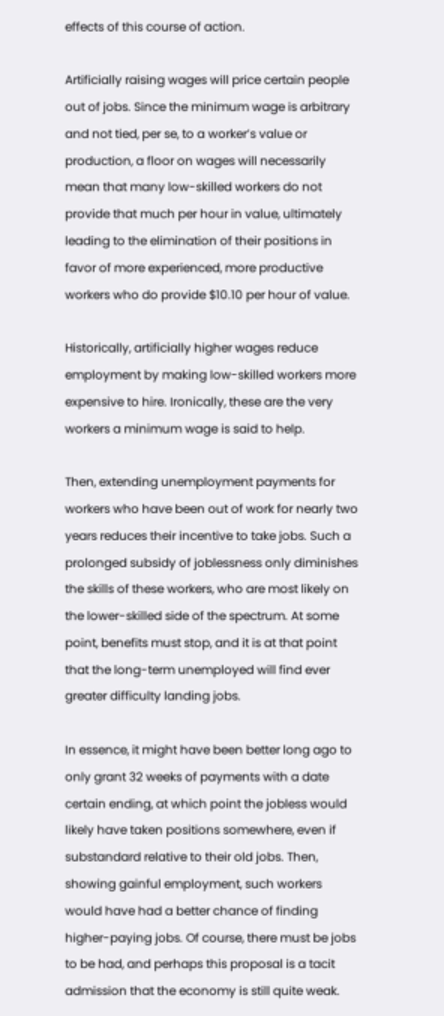effects of this course of action.

Artificially raising wages will price certain people out of jobs. Since the minimum wage is arbitrary and not tied, per se, to a worker’s value or production, a floor on wages will necessarily mean that many low-skilled workers do not provide that much per hour in value, ultimately leading to the elimination of their positions in favor of more experienced, more productive workers who do provide $10.10 per hour of value.

Historically, artificially higher wages reduce employment by making low-skilled workers more expensive to hire. Ironically, these are the very workers a minimum wage is said to help.

Then, extending unemployment payments for workers who have been out of work for nearly two years reduces their incentive to take jobs. Such a prolonged subsidy of joblessness only diminishes the skills of these workers, who are most likely on the lower-skilled side of the spectrum. At some point, benefits must stop, and it is at that point that the long-term unemployed will find ever greater difficulty landing jobs.

In essence, it might have been better long ago to only grant 32 weeks of payments with a date certain ending, at which point the jobless would likely have taken positions somewhere, even if substandard relative to their old jobs. Then, showing gainful employment, such workers would have had a better chance of finding higher-paying jobs. Of course, there must be jobs to be had, and perhaps this proposal is a tacit admission that the economy is still quite weak.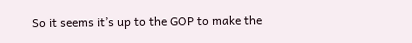So it seems it’s up to the GOP to make the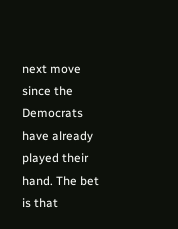next move since the Democrats have already played their hand. The bet is that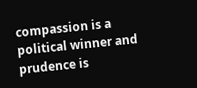compassion is a political winner and prudence is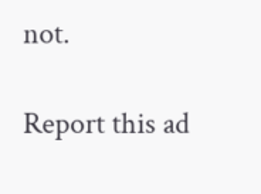not.

Report this ad